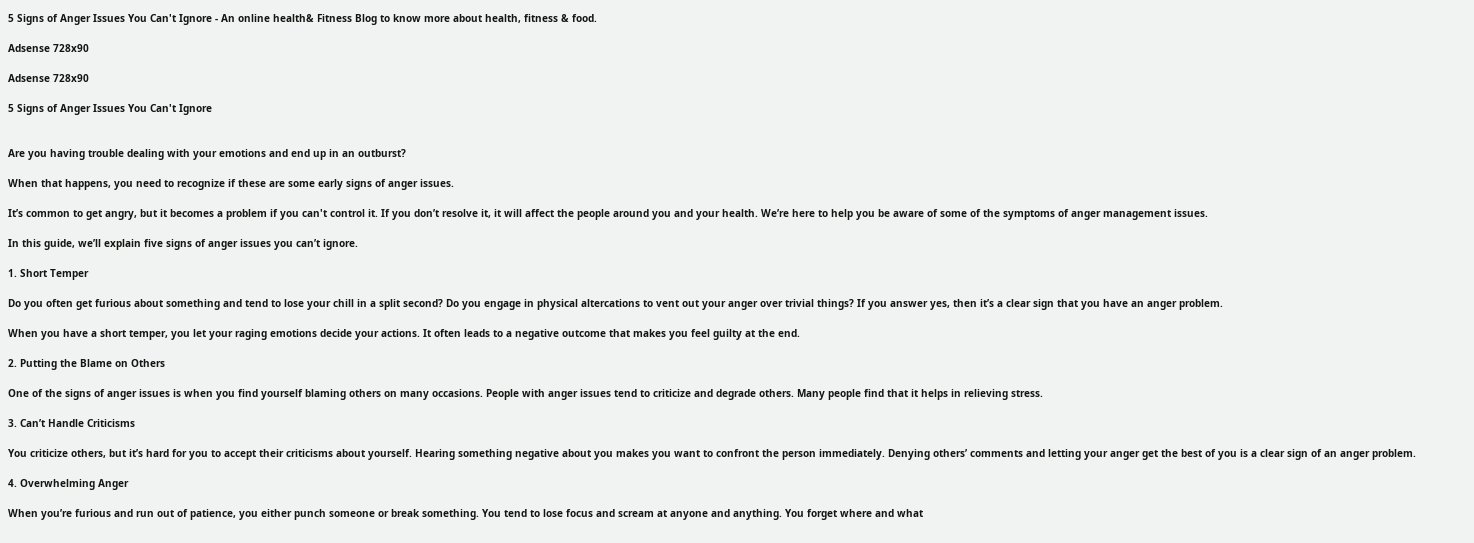5 Signs of Anger Issues You Can't Ignore - An online health& Fitness Blog to know more about health, fitness & food.

Adsense 728x90

Adsense 728x90

5 Signs of Anger Issues You Can't Ignore


Are you having trouble dealing with your emotions and end up in an outburst?

When that happens, you need to recognize if these are some early signs of anger issues.

It’s common to get angry, but it becomes a problem if you can't control it. If you don’t resolve it, it will affect the people around you and your health. We’re here to help you be aware of some of the symptoms of anger management issues.

In this guide, we’ll explain five signs of anger issues you can’t ignore.

1. Short Temper

Do you often get furious about something and tend to lose your chill in a split second? Do you engage in physical altercations to vent out your anger over trivial things? If you answer yes, then it’s a clear sign that you have an anger problem.

When you have a short temper, you let your raging emotions decide your actions. It often leads to a negative outcome that makes you feel guilty at the end.

2. Putting the Blame on Others

One of the signs of anger issues is when you find yourself blaming others on many occasions. People with anger issues tend to criticize and degrade others. Many people find that it helps in relieving stress.

3. Can’t Handle Criticisms

You criticize others, but it’s hard for you to accept their criticisms about yourself. Hearing something negative about you makes you want to confront the person immediately. Denying others’ comments and letting your anger get the best of you is a clear sign of an anger problem.

4. Overwhelming Anger

When you’re furious and run out of patience, you either punch someone or break something. You tend to lose focus and scream at anyone and anything. You forget where and what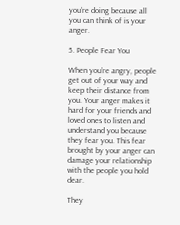you’re doing because all you can think of is your anger.

5. People Fear You

When you’re angry, people get out of your way and keep their distance from you. Your anger makes it hard for your friends and loved ones to listen and understand you because they fear you. This fear brought by your anger can damage your relationship with the people you hold dear.

They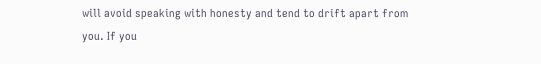will avoid speaking with honesty and tend to drift apart from you. If you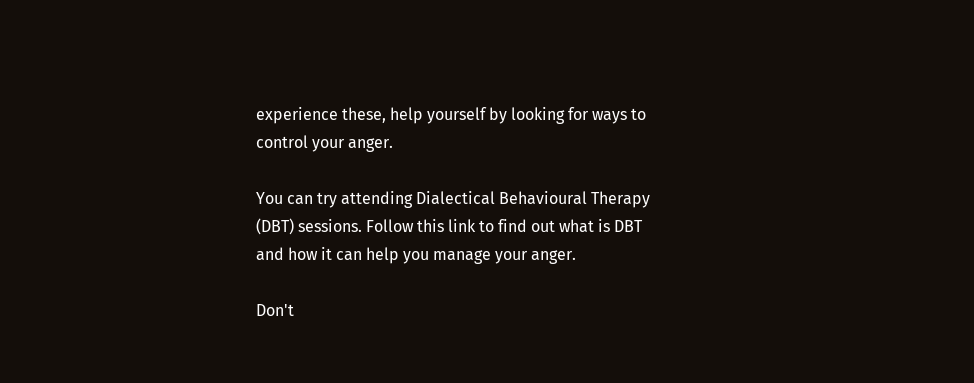experience these, help yourself by looking for ways to control your anger.

You can try attending Dialectical Behavioural Therapy (DBT) sessions. Follow this link to find out what is DBT and how it can help you manage your anger.

Don't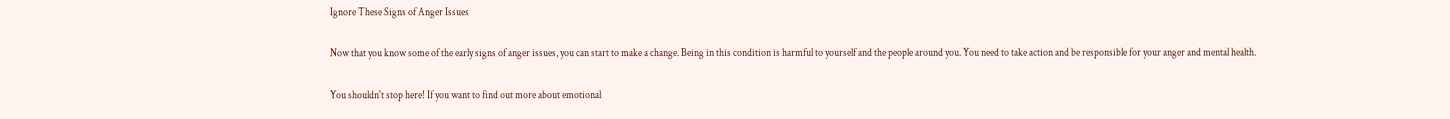Ignore These Signs of Anger Issues

Now that you know some of the early signs of anger issues, you can start to make a change. Being in this condition is harmful to yourself and the people around you. You need to take action and be responsible for your anger and mental health.

You shouldn't stop here! If you want to find out more about emotional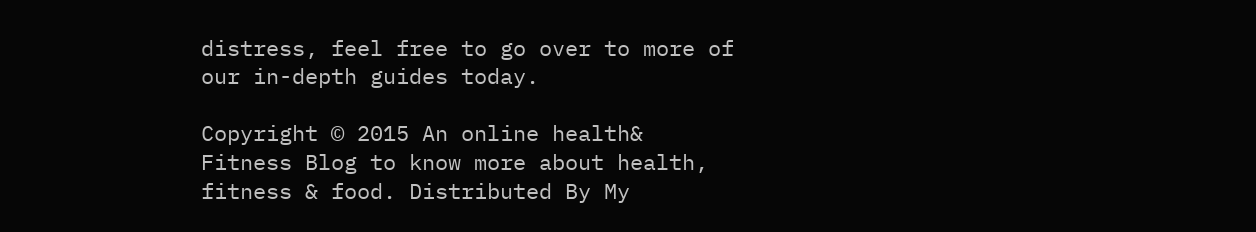distress, feel free to go over to more of our in-depth guides today.

Copyright © 2015 An online health& Fitness Blog to know more about health, fitness & food. Distributed By My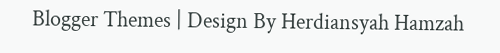Blogger Themes | Design By Herdiansyah Hamzah